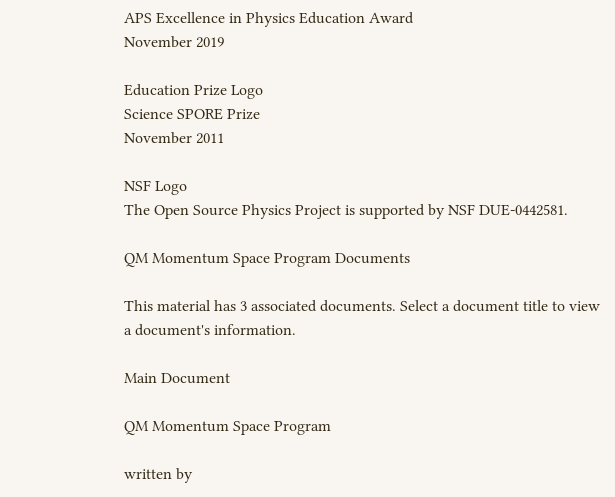APS Excellence in Physics Education Award
November 2019

Education Prize Logo
Science SPORE Prize
November 2011

NSF Logo
The Open Source Physics Project is supported by NSF DUE-0442581.

QM Momentum Space Program Documents

This material has 3 associated documents. Select a document title to view a document's information.

Main Document

QM Momentum Space Program

written by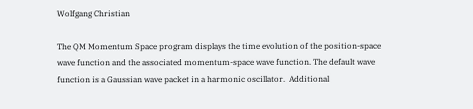Wolfgang Christian

The QM Momentum Space program displays the time evolution of the position-space wave function and the associated momentum-space wave function. The default wave function is a Gaussian wave packet in a harmonic oscillator.  Additional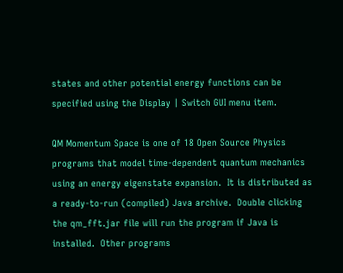states and other potential energy functions can be specified using the Display | Switch GUI menu item.

QM Momentum Space is one of 18 Open Source Physics programs that model time-dependent quantum mechanics using an energy eigenstate expansion.  It is distributed as a ready-to-run (compiled) Java archive.  Double clicking the qm_fft.jar file will run the program if Java is installed.  Other programs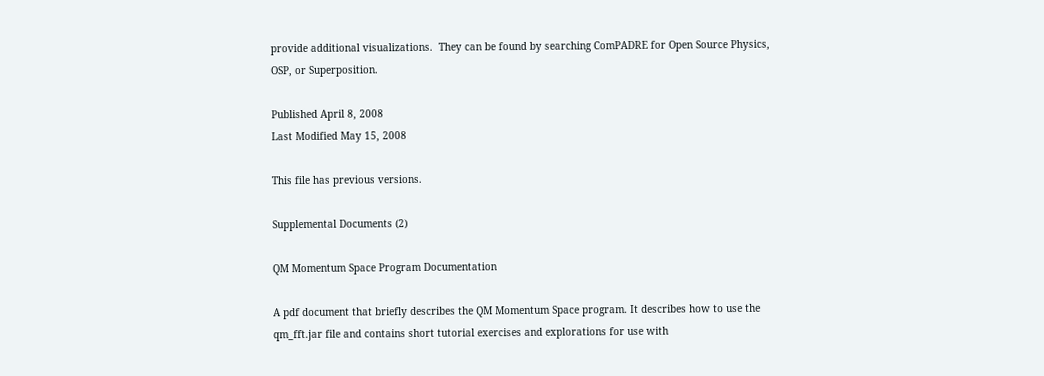provide additional visualizations.  They can be found by searching ComPADRE for Open Source Physics, OSP, or Superposition.

Published April 8, 2008
Last Modified May 15, 2008

This file has previous versions.

Supplemental Documents (2)

QM Momentum Space Program Documentation

A pdf document that briefly describes the QM Momentum Space program. It describes how to use the qm_fft.jar file and contains short tutorial exercises and explorations for use with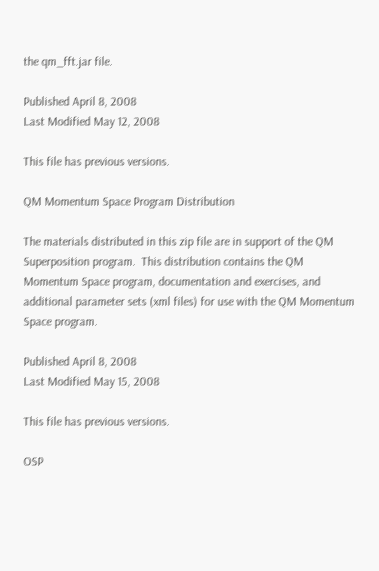the qm_fft.jar file.

Published April 8, 2008
Last Modified May 12, 2008

This file has previous versions.

QM Momentum Space Program Distribution

The materials distributed in this zip file are in support of the QM Superposition program.  This distribution contains the QM Momentum Space program, documentation and exercises, and additional parameter sets (xml files) for use with the QM Momentum Space program.

Published April 8, 2008
Last Modified May 15, 2008

This file has previous versions.

OSP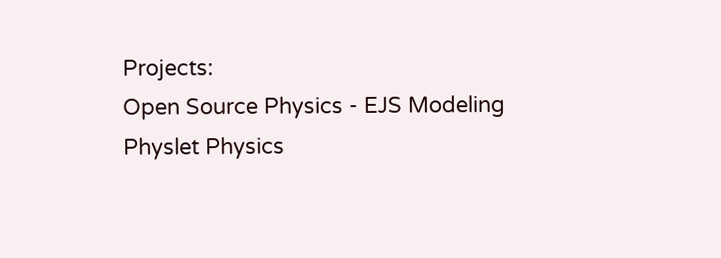Projects:
Open Source Physics - EJS Modeling
Physlet Physics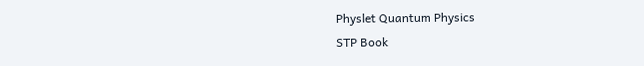Physlet Quantum Physics
STP Book